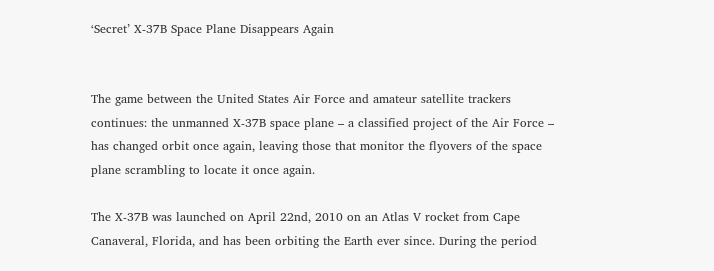‘Secret’ X-37B Space Plane Disappears Again


The game between the United States Air Force and amateur satellite trackers continues: the unmanned X-37B space plane – a classified project of the Air Force – has changed orbit once again, leaving those that monitor the flyovers of the space plane scrambling to locate it once again.

The X-37B was launched on April 22nd, 2010 on an Atlas V rocket from Cape Canaveral, Florida, and has been orbiting the Earth ever since. During the period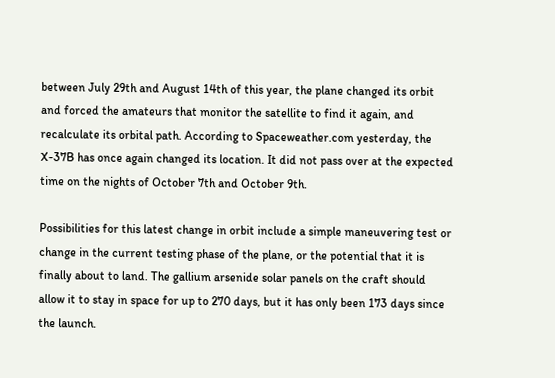between July 29th and August 14th of this year, the plane changed its orbit and forced the amateurs that monitor the satellite to find it again, and recalculate its orbital path. According to Spaceweather.com yesterday, the X-37B has once again changed its location. It did not pass over at the expected time on the nights of October 7th and October 9th.

Possibilities for this latest change in orbit include a simple maneuvering test or change in the current testing phase of the plane, or the potential that it is finally about to land. The gallium arsenide solar panels on the craft should allow it to stay in space for up to 270 days, but it has only been 173 days since the launch.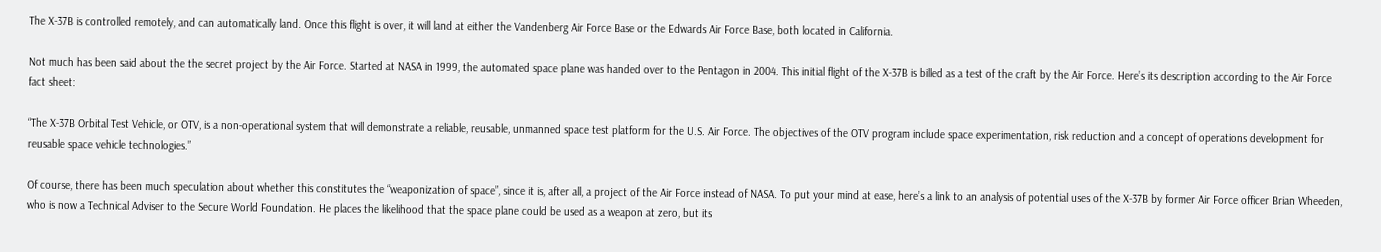The X-37B is controlled remotely, and can automatically land. Once this flight is over, it will land at either the Vandenberg Air Force Base or the Edwards Air Force Base, both located in California.

Not much has been said about the the secret project by the Air Force. Started at NASA in 1999, the automated space plane was handed over to the Pentagon in 2004. This initial flight of the X-37B is billed as a test of the craft by the Air Force. Here’s its description according to the Air Force fact sheet:

“The X-37B Orbital Test Vehicle, or OTV, is a non-operational system that will demonstrate a reliable, reusable, unmanned space test platform for the U.S. Air Force. The objectives of the OTV program include space experimentation, risk reduction and a concept of operations development for reusable space vehicle technologies.”

Of course, there has been much speculation about whether this constitutes the “weaponization of space”, since it is, after all, a project of the Air Force instead of NASA. To put your mind at ease, here’s a link to an analysis of potential uses of the X-37B by former Air Force officer Brian Wheeden, who is now a Technical Adviser to the Secure World Foundation. He places the likelihood that the space plane could be used as a weapon at zero, but its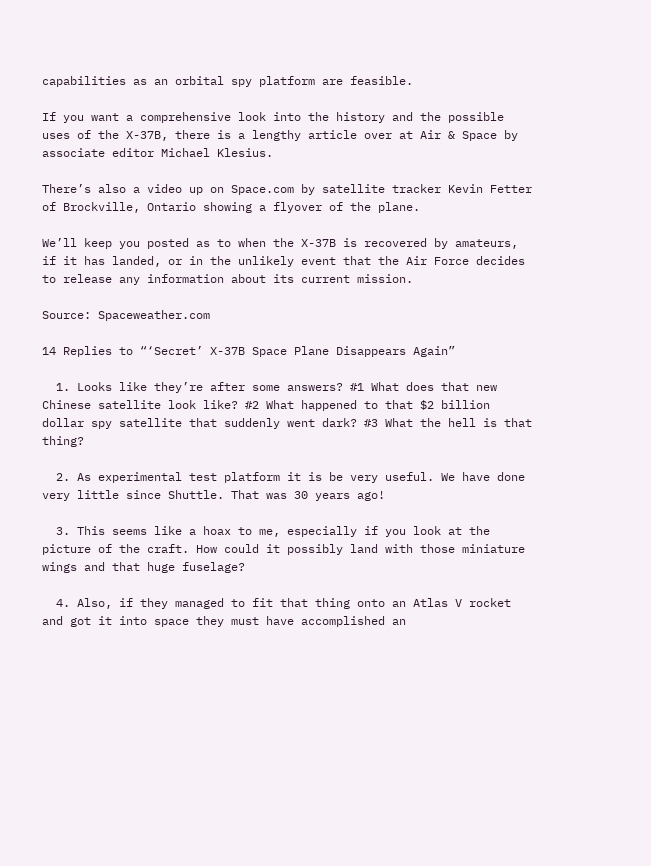capabilities as an orbital spy platform are feasible.

If you want a comprehensive look into the history and the possible uses of the X-37B, there is a lengthy article over at Air & Space by associate editor Michael Klesius.

There’s also a video up on Space.com by satellite tracker Kevin Fetter of Brockville, Ontario showing a flyover of the plane.

We’ll keep you posted as to when the X-37B is recovered by amateurs, if it has landed, or in the unlikely event that the Air Force decides to release any information about its current mission.

Source: Spaceweather.com

14 Replies to “‘Secret’ X-37B Space Plane Disappears Again”

  1. Looks like they’re after some answers? #1 What does that new Chinese satellite look like? #2 What happened to that $2 billion dollar spy satellite that suddenly went dark? #3 What the hell is that thing?

  2. As experimental test platform it is be very useful. We have done very little since Shuttle. That was 30 years ago!

  3. This seems like a hoax to me, especially if you look at the picture of the craft. How could it possibly land with those miniature wings and that huge fuselage?

  4. Also, if they managed to fit that thing onto an Atlas V rocket and got it into space they must have accomplished an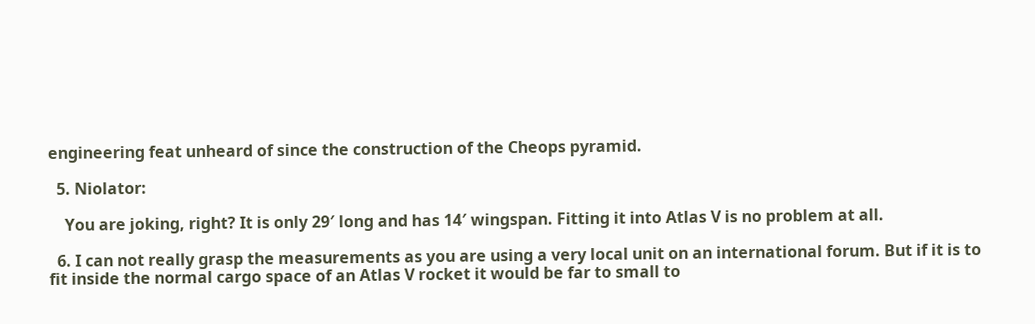engineering feat unheard of since the construction of the Cheops pyramid.

  5. Niolator:

    You are joking, right? It is only 29′ long and has 14′ wingspan. Fitting it into Atlas V is no problem at all.

  6. I can not really grasp the measurements as you are using a very local unit on an international forum. But if it is to fit inside the normal cargo space of an Atlas V rocket it would be far to small to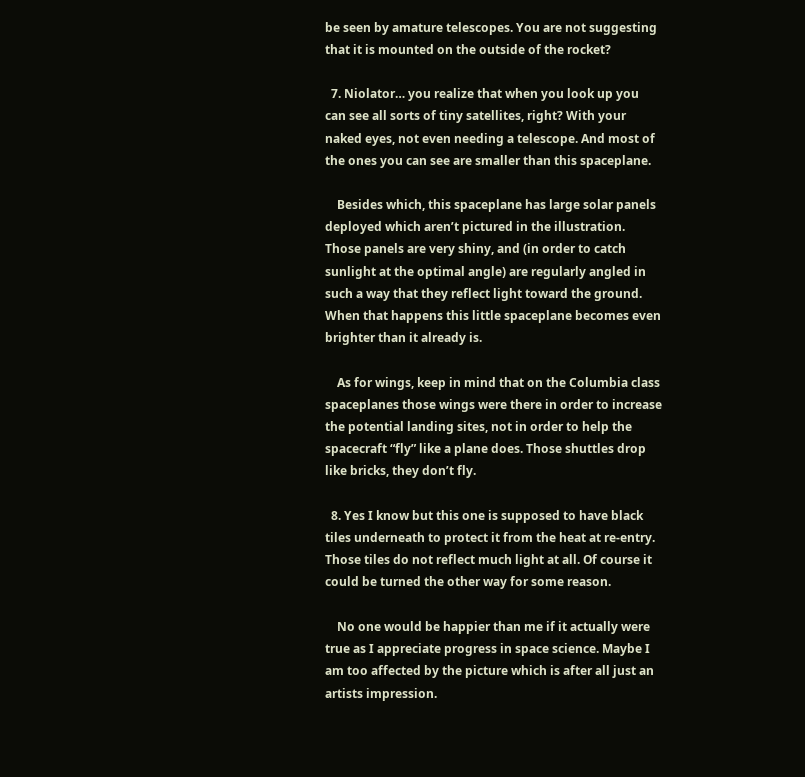be seen by amature telescopes. You are not suggesting that it is mounted on the outside of the rocket?

  7. Niolator… you realize that when you look up you can see all sorts of tiny satellites, right? With your naked eyes, not even needing a telescope. And most of the ones you can see are smaller than this spaceplane.

    Besides which, this spaceplane has large solar panels deployed which aren’t pictured in the illustration. Those panels are very shiny, and (in order to catch sunlight at the optimal angle) are regularly angled in such a way that they reflect light toward the ground. When that happens this little spaceplane becomes even brighter than it already is.

    As for wings, keep in mind that on the Columbia class spaceplanes those wings were there in order to increase the potential landing sites, not in order to help the spacecraft “fly” like a plane does. Those shuttles drop like bricks, they don’t fly.

  8. Yes I know but this one is supposed to have black tiles underneath to protect it from the heat at re-entry. Those tiles do not reflect much light at all. Of course it could be turned the other way for some reason.

    No one would be happier than me if it actually were true as I appreciate progress in space science. Maybe I am too affected by the picture which is after all just an artists impression.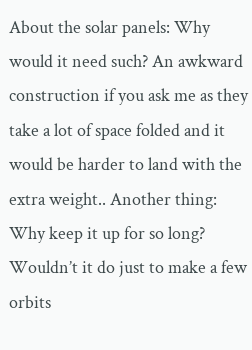About the solar panels: Why would it need such? An awkward construction if you ask me as they take a lot of space folded and it would be harder to land with the extra weight.. Another thing: Why keep it up for so long? Wouldn’t it do just to make a few orbits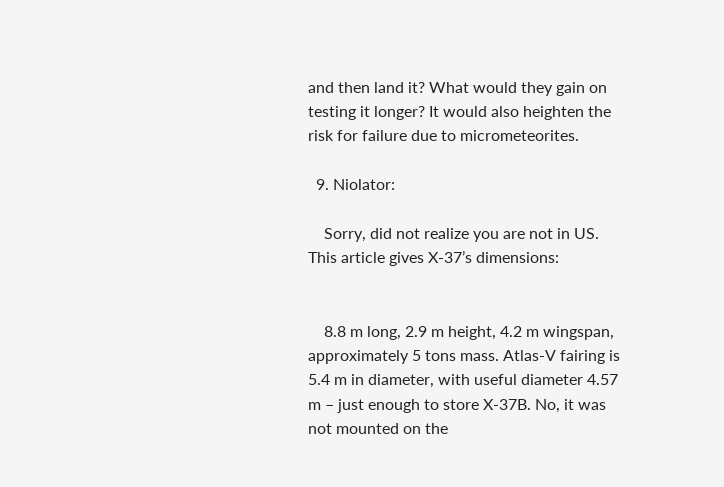and then land it? What would they gain on testing it longer? It would also heighten the risk for failure due to micrometeorites.

  9. Niolator:

    Sorry, did not realize you are not in US. This article gives X-37’s dimensions:


    8.8 m long, 2.9 m height, 4.2 m wingspan, approximately 5 tons mass. Atlas-V fairing is 5.4 m in diameter, with useful diameter 4.57 m – just enough to store X-37B. No, it was not mounted on the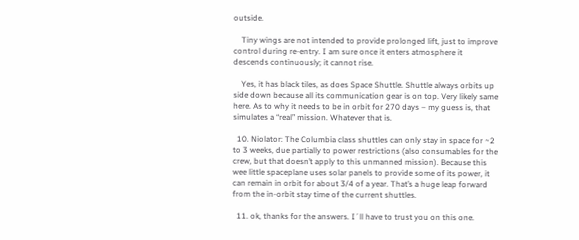outside.

    Tiny wings are not intended to provide prolonged lift, just to improve control during re-entry. I am sure once it enters atmosphere it descends continuously; it cannot rise.

    Yes, it has black tiles, as does Space Shuttle. Shuttle always orbits up side down because all its communication gear is on top. Very likely same here. As to why it needs to be in orbit for 270 days – my guess is, that simulates a “real” mission. Whatever that is.

  10. Niolator: The Columbia class shuttles can only stay in space for ~2 to 3 weeks, due partially to power restrictions (also consumables for the crew, but that doesn’t apply to this unmanned mission). Because this wee little spaceplane uses solar panels to provide some of its power, it can remain in orbit for about 3/4 of a year. That’s a huge leap forward from the in-orbit stay time of the current shuttles.

  11. ok, thanks for the answers. I´ll have to trust you on this one.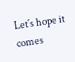Let´s hope it comes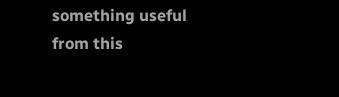something useful from this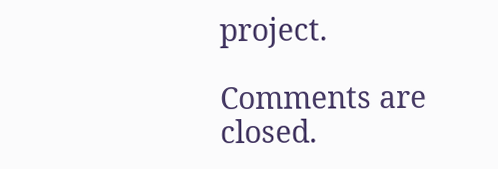project.

Comments are closed.